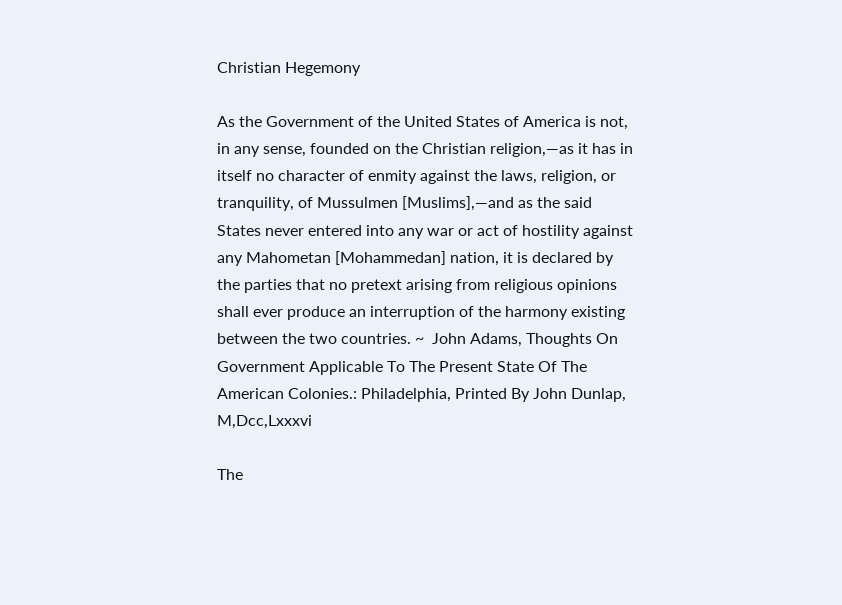Christian Hegemony

As the Government of the United States of America is not, in any sense, founded on the Christian religion,—as it has in itself no character of enmity against the laws, religion, or tranquility, of Mussulmen [Muslims],—and as the said States never entered into any war or act of hostility against any Mahometan [Mohammedan] nation, it is declared by the parties that no pretext arising from religious opinions shall ever produce an interruption of the harmony existing between the two countries. ~  John Adams, Thoughts On Government Applicable To The Present State Of The American Colonies.: Philadelphia, Printed By John Dunlap, M,Dcc,Lxxxvi

The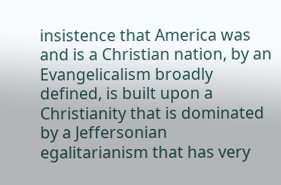insistence that America was and is a Christian nation, by an Evangelicalism broadly defined, is built upon a Christianity that is dominated by a Jeffersonian egalitarianism that has very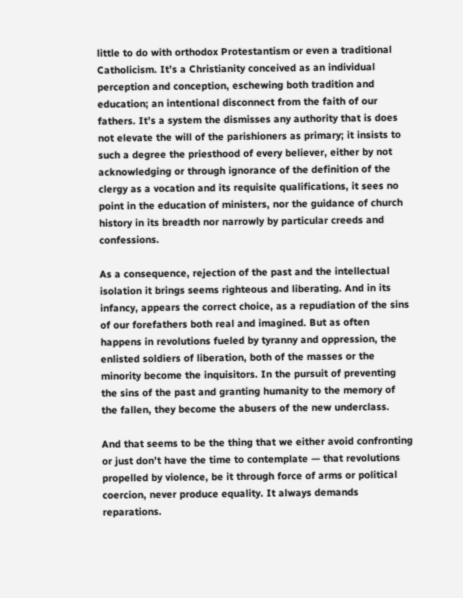little to do with orthodox Protestantism or even a traditional Catholicism. It’s a Christianity conceived as an individual perception and conception, eschewing both tradition and education; an intentional disconnect from the faith of our fathers. It’s a system the dismisses any authority that is does not elevate the will of the parishioners as primary; it insists to such a degree the priesthood of every believer, either by not acknowledging or through ignorance of the definition of the clergy as a vocation and its requisite qualifications, it sees no point in the education of ministers, nor the guidance of church history in its breadth nor narrowly by particular creeds and confessions.

As a consequence, rejection of the past and the intellectual isolation it brings seems righteous and liberating. And in its infancy, appears the correct choice, as a repudiation of the sins of our forefathers both real and imagined. But as often happens in revolutions fueled by tyranny and oppression, the enlisted soldiers of liberation, both of the masses or the minority become the inquisitors. In the pursuit of preventing the sins of the past and granting humanity to the memory of the fallen, they become the abusers of the new underclass.

And that seems to be the thing that we either avoid confronting or just don’t have the time to contemplate — that revolutions propelled by violence, be it through force of arms or political coercion, never produce equality. It always demands reparations.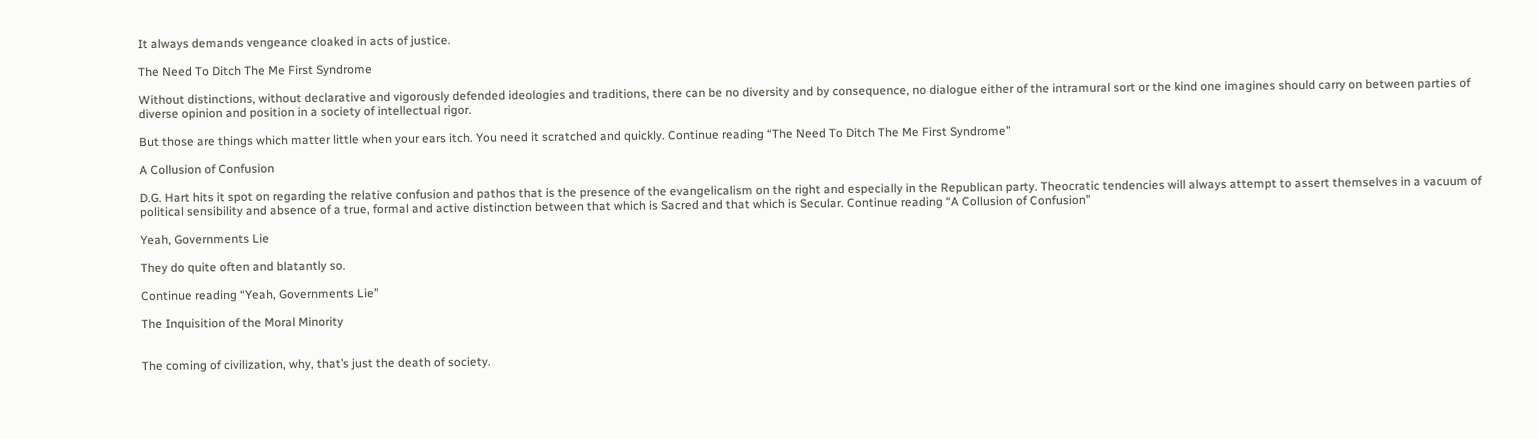It always demands vengeance cloaked in acts of justice.

The Need To Ditch The Me First Syndrome

Without distinctions, without declarative and vigorously defended ideologies and traditions, there can be no diversity and by consequence, no dialogue either of the intramural sort or the kind one imagines should carry on between parties of diverse opinion and position in a society of intellectual rigor.

But those are things which matter little when your ears itch. You need it scratched and quickly. Continue reading “The Need To Ditch The Me First Syndrome”

A Collusion of Confusion

D.G. Hart hits it spot on regarding the relative confusion and pathos that is the presence of the evangelicalism on the right and especially in the Republican party. Theocratic tendencies will always attempt to assert themselves in a vacuum of political sensibility and absence of a true, formal and active distinction between that which is Sacred and that which is Secular. Continue reading “A Collusion of Confusion”

Yeah, Governments Lie

They do quite often and blatantly so.

Continue reading “Yeah, Governments Lie”

The Inquisition of the Moral Minority


The coming of civilization, why, that’s just the death of society.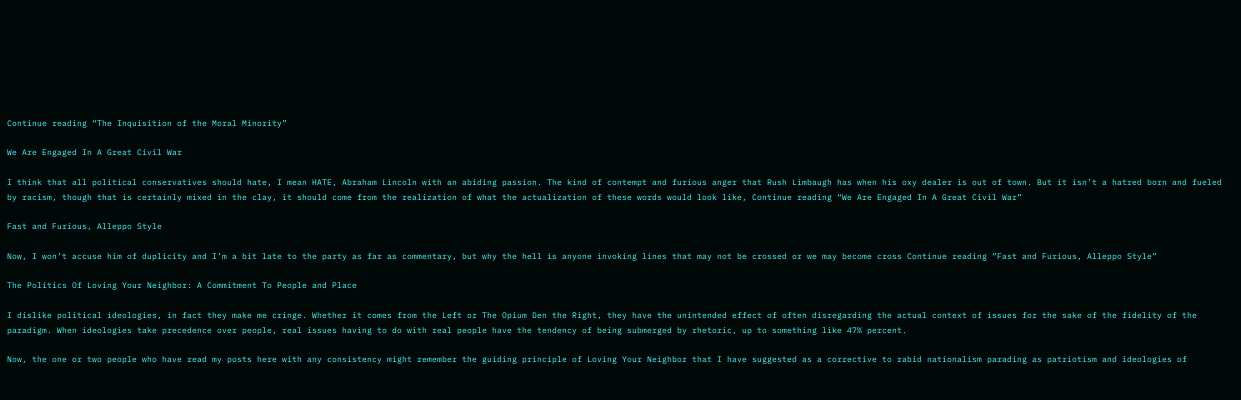Continue reading “The Inquisition of the Moral Minority”

We Are Engaged In A Great Civil War

I think that all political conservatives should hate, I mean HATE, Abraham Lincoln with an abiding passion. The kind of contempt and furious anger that Rush Limbaugh has when his oxy dealer is out of town. But it isn’t a hatred born and fueled by racism, though that is certainly mixed in the clay, it should come from the realization of what the actualization of these words would look like, Continue reading “We Are Engaged In A Great Civil War”

Fast and Furious, Alleppo Style

Now, I won’t accuse him of duplicity and I’m a bit late to the party as far as commentary, but why the hell is anyone invoking lines that may not be crossed or we may become cross Continue reading “Fast and Furious, Alleppo Style”

The Politics Of Loving Your Neighbor: A Commitment To People and Place

I dislike political ideologies, in fact they make me cringe. Whether it comes from the Left or The Opium Den the Right, they have the unintended effect of often disregarding the actual context of issues for the sake of the fidelity of the paradigm. When ideologies take precedence over people, real issues having to do with real people have the tendency of being submerged by rhetoric, up to something like 47% percent.

Now, the one or two people who have read my posts here with any consistency might remember the guiding principle of Loving Your Neighbor that I have suggested as a corrective to rabid nationalism parading as patriotism and ideologies of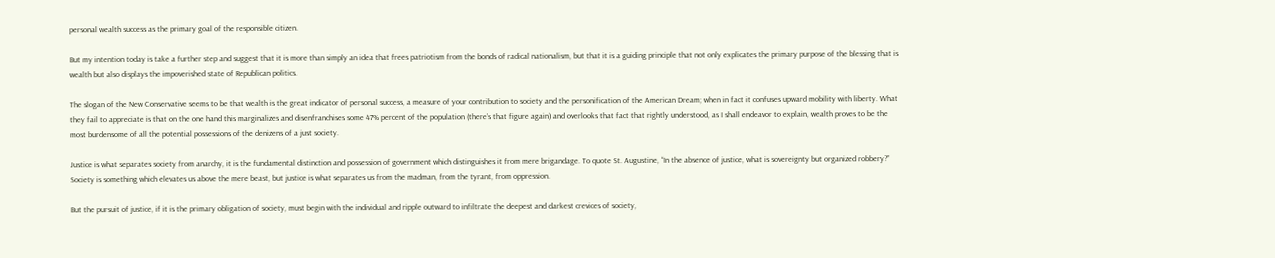personal wealth success as the primary goal of the responsible citizen.

But my intention today is take a further step and suggest that it is more than simply an idea that frees patriotism from the bonds of radical nationalism, but that it is a guiding principle that not only explicates the primary purpose of the blessing that is wealth but also displays the impoverished state of Republican politics.

The slogan of the New Conservative seems to be that wealth is the great indicator of personal success, a measure of your contribution to society and the personification of the American Dream; when in fact it confuses upward mobility with liberty. What they fail to appreciate is that on the one hand this marginalizes and disenfranchises some 47% percent of the population (there’s that figure again) and overlooks that fact that rightly understood, as I shall endeavor to explain, wealth proves to be the most burdensome of all the potential possessions of the denizens of a just society.

Justice is what separates society from anarchy, it is the fundamental distinction and possession of government which distinguishes it from mere brigandage. To quote St. Augustine, “In the absence of justice, what is sovereignty but organized robbery?” Society is something which elevates us above the mere beast, but justice is what separates us from the madman, from the tyrant, from oppression.

But the pursuit of justice, if it is the primary obligation of society, must begin with the individual and ripple outward to infiltrate the deepest and darkest crevices of society,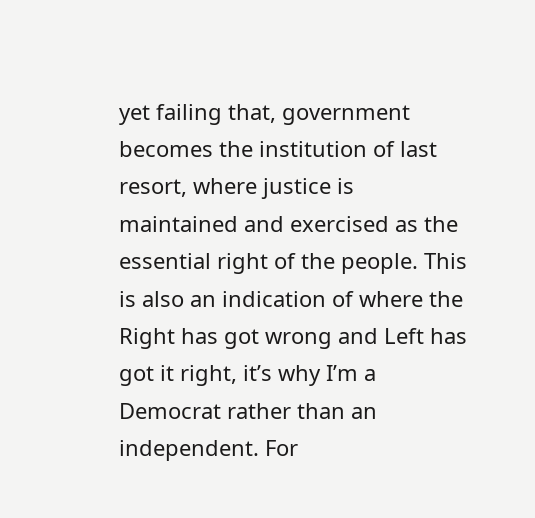yet failing that, government becomes the institution of last resort, where justice is maintained and exercised as the essential right of the people. This is also an indication of where the Right has got wrong and Left has got it right, it’s why I’m a Democrat rather than an independent. For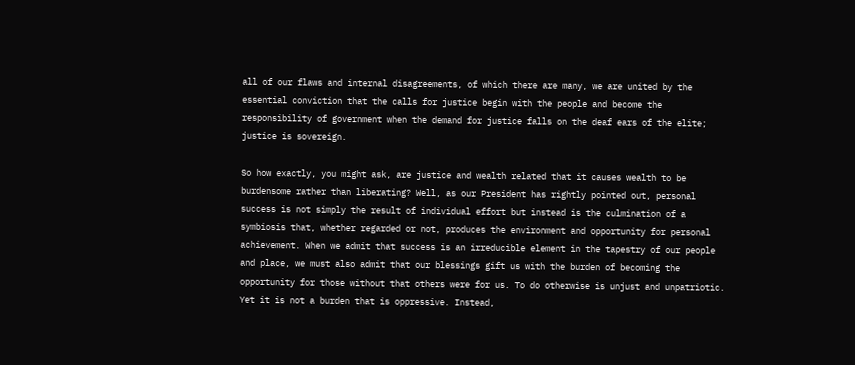all of our flaws and internal disagreements, of which there are many, we are united by the essential conviction that the calls for justice begin with the people and become the responsibility of government when the demand for justice falls on the deaf ears of the elite; justice is sovereign.

So how exactly, you might ask, are justice and wealth related that it causes wealth to be burdensome rather than liberating? Well, as our President has rightly pointed out, personal success is not simply the result of individual effort but instead is the culmination of a symbiosis that, whether regarded or not, produces the environment and opportunity for personal achievement. When we admit that success is an irreducible element in the tapestry of our people and place, we must also admit that our blessings gift us with the burden of becoming the opportunity for those without that others were for us. To do otherwise is unjust and unpatriotic. Yet it is not a burden that is oppressive. Instead,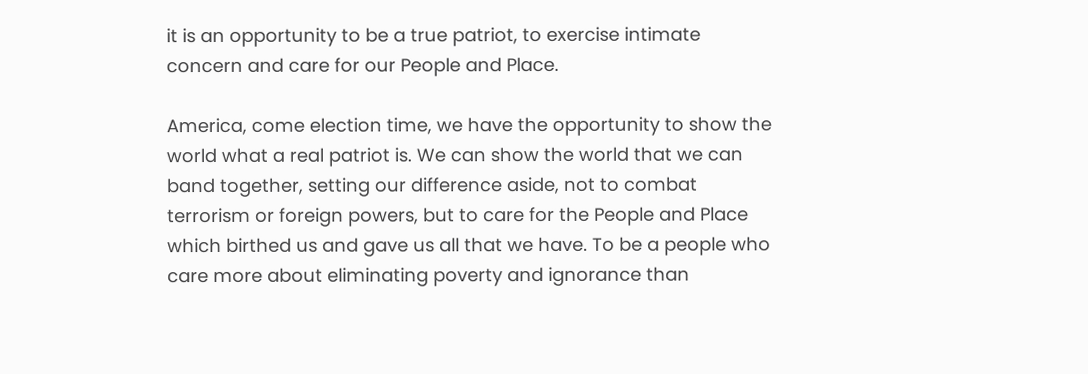it is an opportunity to be a true patriot, to exercise intimate concern and care for our People and Place.

America, come election time, we have the opportunity to show the world what a real patriot is. We can show the world that we can band together, setting our difference aside, not to combat terrorism or foreign powers, but to care for the People and Place which birthed us and gave us all that we have. To be a people who care more about eliminating poverty and ignorance than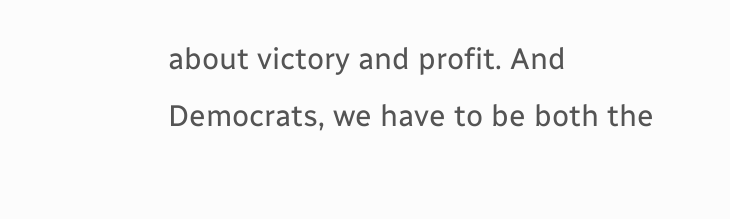about victory and profit. And Democrats, we have to be both the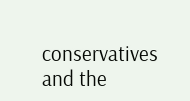conservatives and the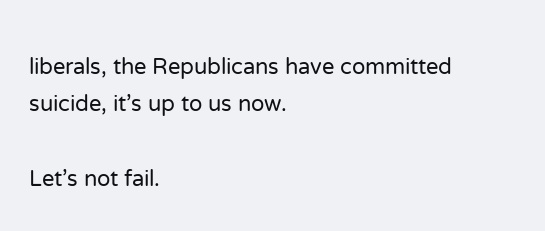liberals, the Republicans have committed suicide, it’s up to us now.

Let’s not fail.